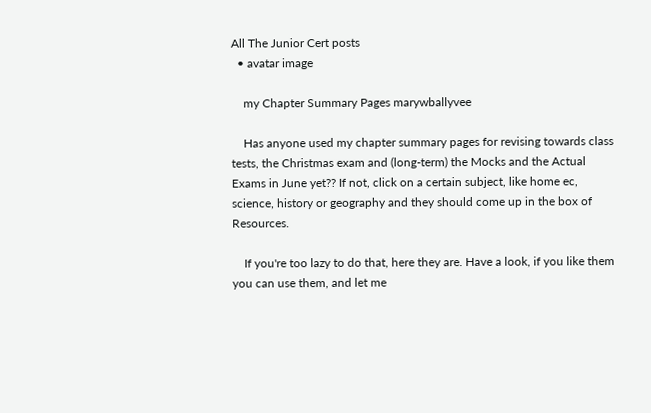All The Junior Cert posts
  • avatar image

    my Chapter Summary Pages marywballyvee

    Has anyone used my chapter summary pages for revising towards class tests, the Christmas exam and (long-term) the Mocks and the Actual Exams in June yet?? If not, click on a certain subject, like home ec, science, history or geography and they should come up in the box of Resources.

    If you're too lazy to do that, here they are. Have a look, if you like them you can use them, and let me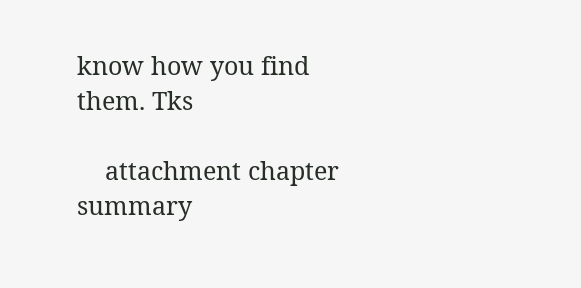know how you find them. Tks

    attachment chapter summary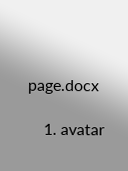page.docx

    1. avatar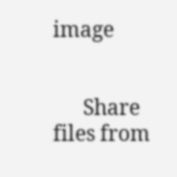image


      Share files from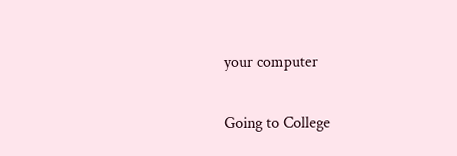your computer

Going to College